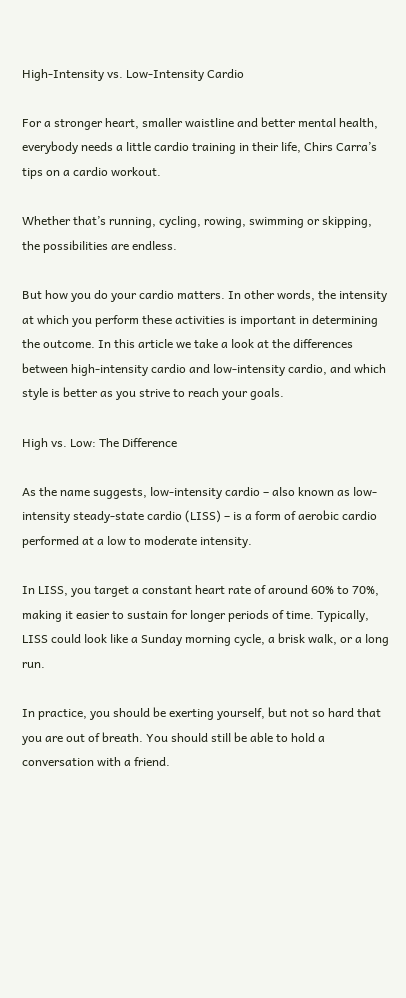High-Intensity vs. Low-Intensity Cardio

For a stronger heart, smaller waistline and better mental health, everybody needs a little cardio training in their life, Chirs Carra’s tips on a cardio workout.

Whether that’s running, cycling, rowing, swimming or skipping, the possibilities are endless.

But how you do your cardio matters. In other words, the intensity at which you perform these activities is important in determining the outcome. In this article we take a look at the differences between high-intensity cardio and low-intensity cardio, and which style is better as you strive to reach your goals.

High vs. Low: The Difference

As the name suggests, low-intensity cardio – also known as low-intensity steady-state cardio (LISS) – is a form of aerobic cardio performed at a low to moderate intensity.

In LISS, you target a constant heart rate of around 60% to 70%, making it easier to sustain for longer periods of time. Typically, LISS could look like a Sunday morning cycle, a brisk walk, or a long run.

In practice, you should be exerting yourself, but not so hard that you are out of breath. You should still be able to hold a conversation with a friend.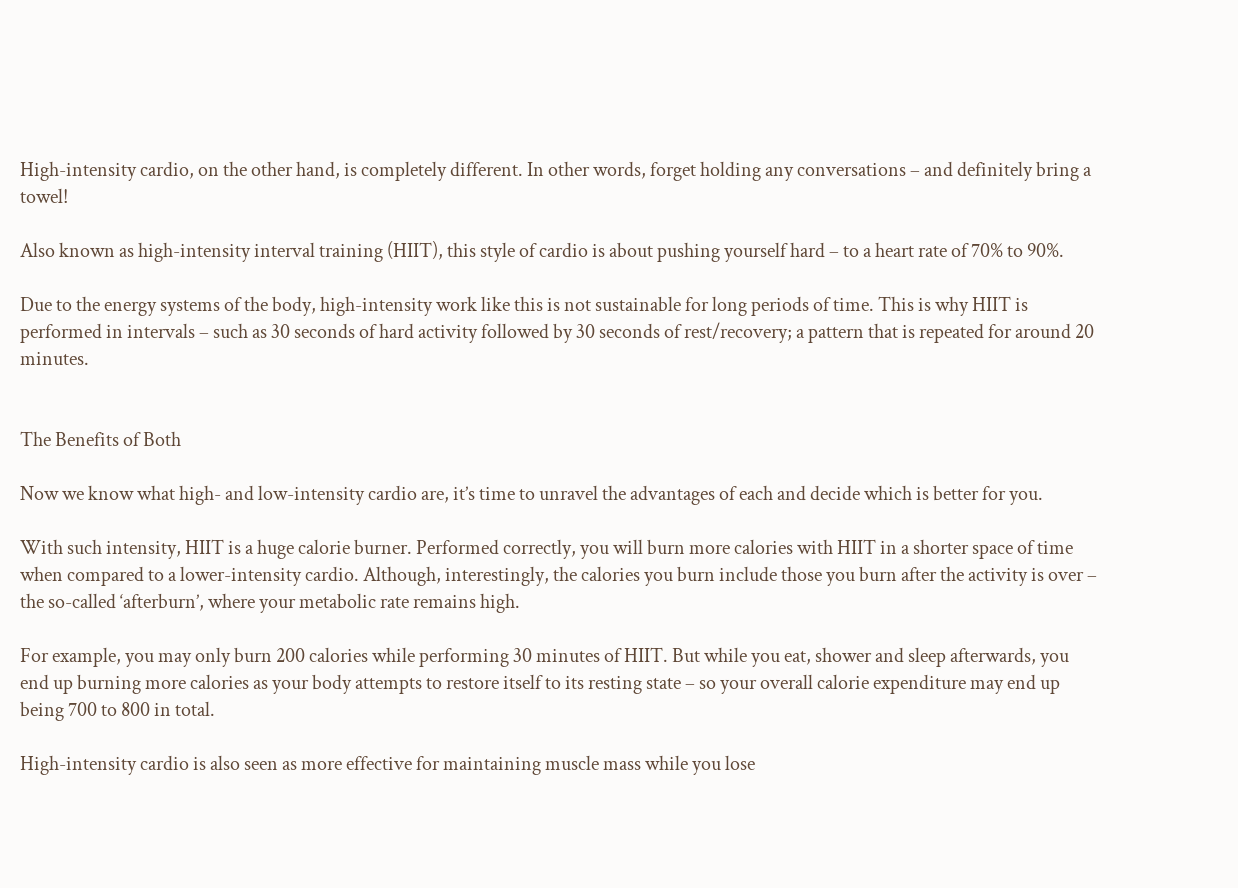High-intensity cardio, on the other hand, is completely different. In other words, forget holding any conversations – and definitely bring a towel!

Also known as high-intensity interval training (HIIT), this style of cardio is about pushing yourself hard – to a heart rate of 70% to 90%.

Due to the energy systems of the body, high-intensity work like this is not sustainable for long periods of time. This is why HIIT is performed in intervals – such as 30 seconds of hard activity followed by 30 seconds of rest/recovery; a pattern that is repeated for around 20 minutes.


The Benefits of Both

Now we know what high- and low-intensity cardio are, it’s time to unravel the advantages of each and decide which is better for you.

With such intensity, HIIT is a huge calorie burner. Performed correctly, you will burn more calories with HIIT in a shorter space of time when compared to a lower-intensity cardio. Although, interestingly, the calories you burn include those you burn after the activity is over – the so-called ‘afterburn’, where your metabolic rate remains high.

For example, you may only burn 200 calories while performing 30 minutes of HIIT. But while you eat, shower and sleep afterwards, you end up burning more calories as your body attempts to restore itself to its resting state – so your overall calorie expenditure may end up being 700 to 800 in total.

High-intensity cardio is also seen as more effective for maintaining muscle mass while you lose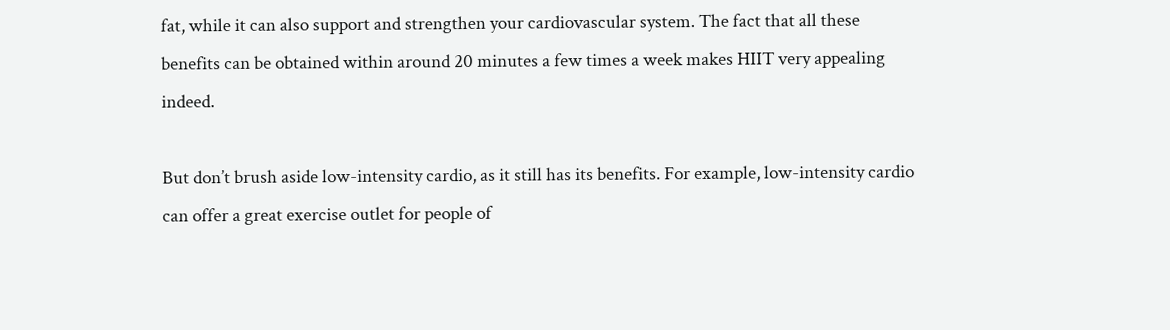fat, while it can also support and strengthen your cardiovascular system. The fact that all these benefits can be obtained within around 20 minutes a few times a week makes HIIT very appealing indeed.

But don’t brush aside low-intensity cardio, as it still has its benefits. For example, low-intensity cardio can offer a great exercise outlet for people of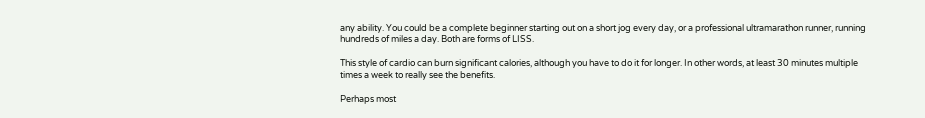any ability. You could be a complete beginner starting out on a short jog every day, or a professional ultramarathon runner, running hundreds of miles a day. Both are forms of LISS.

This style of cardio can burn significant calories, although you have to do it for longer. In other words, at least 30 minutes multiple times a week to really see the benefits.

Perhaps most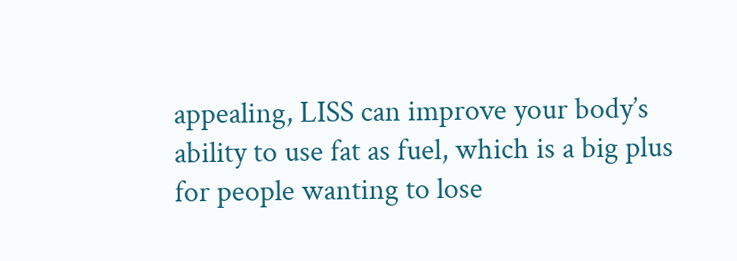appealing, LISS can improve your body’s ability to use fat as fuel, which is a big plus for people wanting to lose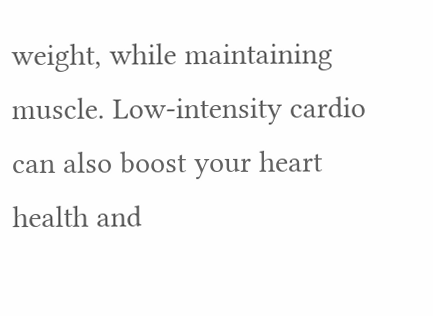weight, while maintaining muscle. Low-intensity cardio can also boost your heart health and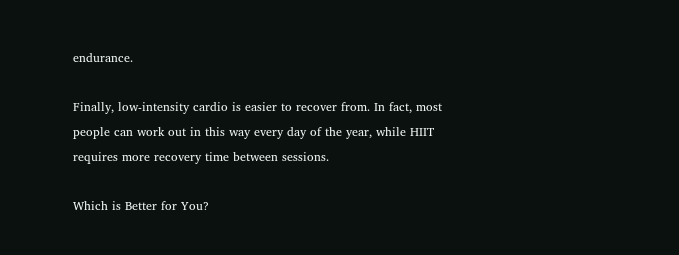endurance.

Finally, low-intensity cardio is easier to recover from. In fact, most people can work out in this way every day of the year, while HIIT requires more recovery time between sessions.

Which is Better for You?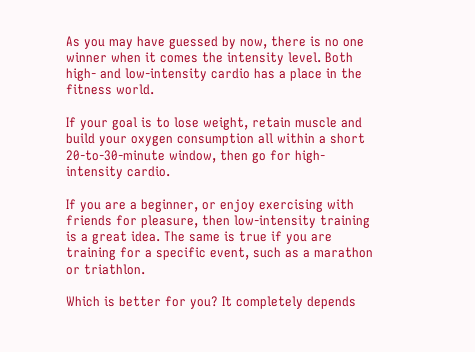As you may have guessed by now, there is no one winner when it comes the intensity level. Both high- and low-intensity cardio has a place in the fitness world.

If your goal is to lose weight, retain muscle and build your oxygen consumption all within a short 20-to-30-minute window, then go for high-intensity cardio.

If you are a beginner, or enjoy exercising with friends for pleasure, then low-intensity training is a great idea. The same is true if you are training for a specific event, such as a marathon or triathlon.

Which is better for you? It completely depends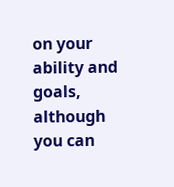on your ability and goals, although you can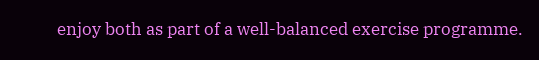enjoy both as part of a well-balanced exercise programme.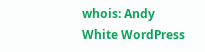whois: Andy White WordPress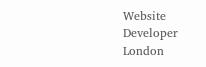Website Developer London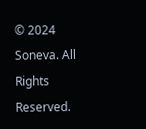© 2024 Soneva. All Rights Reserved.